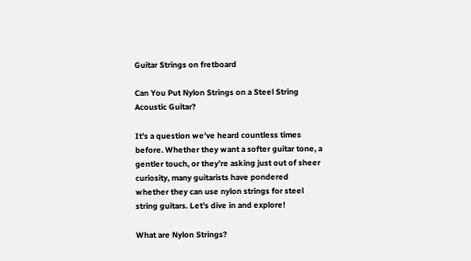Guitar Strings on fretboard

Can You Put Nylon Strings on a Steel String Acoustic Guitar?

It’s a question we’ve heard countless times before. Whether they want a softer guitar tone, a gentler touch, or they’re asking just out of sheer curiosity, many guitarists have pondered whether they can use nylon strings for steel string guitars. Let’s dive in and explore!

What are Nylon Strings?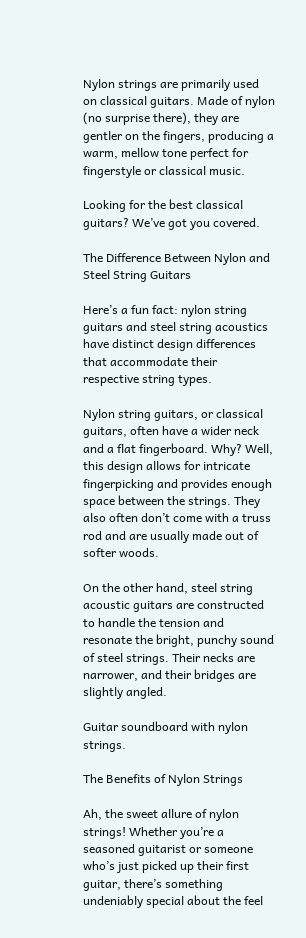Nylon strings are primarily used on classical guitars. Made of nylon (no surprise there), they are gentler on the fingers, producing a warm, mellow tone perfect for fingerstyle or classical music.

Looking for the best classical guitars? We’ve got you covered.

The Difference Between Nylon and Steel String Guitars

Here’s a fun fact: nylon string guitars and steel string acoustics have distinct design differences that accommodate their respective string types.

Nylon string guitars, or classical guitars, often have a wider neck and a flat fingerboard. Why? Well, this design allows for intricate fingerpicking and provides enough space between the strings. They also often don’t come with a truss rod and are usually made out of softer woods.

On the other hand, steel string acoustic guitars are constructed to handle the tension and resonate the bright, punchy sound of steel strings. Their necks are narrower, and their bridges are slightly angled.

Guitar soundboard with nylon strings.

The Benefits of Nylon Strings

Ah, the sweet allure of nylon strings! Whether you’re a seasoned guitarist or someone who’s just picked up their first guitar, there’s something undeniably special about the feel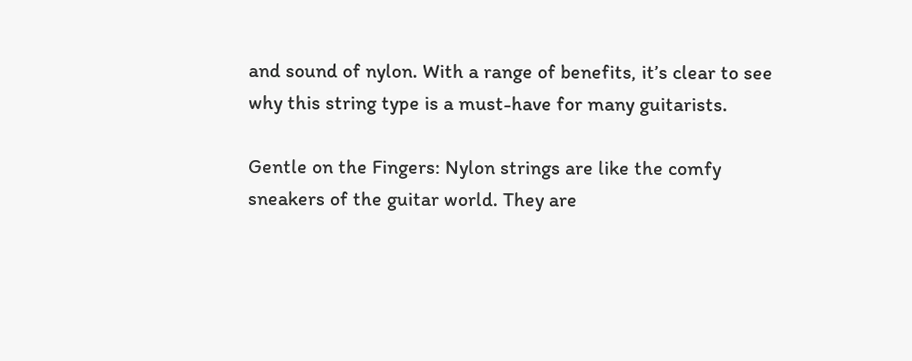and sound of nylon. With a range of benefits, it’s clear to see why this string type is a must-have for many guitarists.

Gentle on the Fingers: Nylon strings are like the comfy sneakers of the guitar world. They are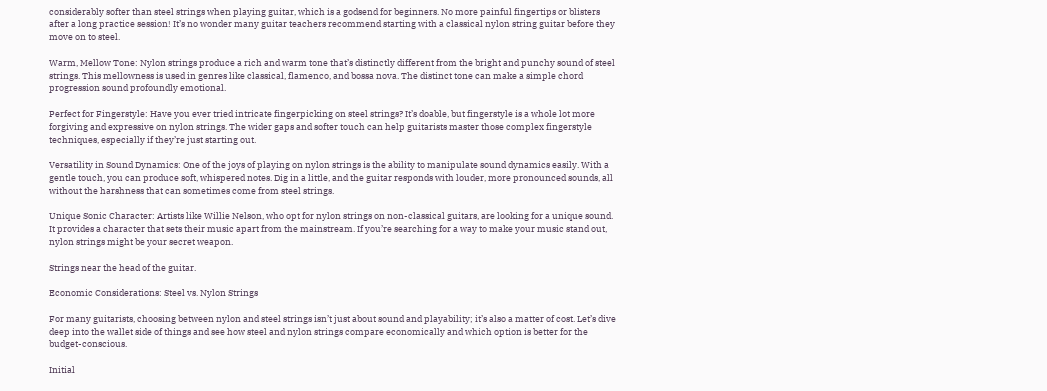considerably softer than steel strings when playing guitar, which is a godsend for beginners. No more painful fingertips or blisters after a long practice session! It’s no wonder many guitar teachers recommend starting with a classical nylon string guitar before they move on to steel.

Warm, Mellow Tone: Nylon strings produce a rich and warm tone that’s distinctly different from the bright and punchy sound of steel strings. This mellowness is used in genres like classical, flamenco, and bossa nova. The distinct tone can make a simple chord progression sound profoundly emotional.

Perfect for Fingerstyle: Have you ever tried intricate fingerpicking on steel strings? It’s doable, but fingerstyle is a whole lot more forgiving and expressive on nylon strings. The wider gaps and softer touch can help guitarists master those complex fingerstyle techniques, especially if they’re just starting out.

Versatility in Sound Dynamics: One of the joys of playing on nylon strings is the ability to manipulate sound dynamics easily. With a gentle touch, you can produce soft, whispered notes. Dig in a little, and the guitar responds with louder, more pronounced sounds, all without the harshness that can sometimes come from steel strings.

Unique Sonic Character: Artists like Willie Nelson, who opt for nylon strings on non-classical guitars, are looking for a unique sound. It provides a character that sets their music apart from the mainstream. If you’re searching for a way to make your music stand out, nylon strings might be your secret weapon.

Strings near the head of the guitar.

Economic Considerations: Steel vs. Nylon Strings

For many guitarists, choosing between nylon and steel strings isn’t just about sound and playability; it’s also a matter of cost. Let’s dive deep into the wallet side of things and see how steel and nylon strings compare economically and which option is better for the budget-conscious.

Initial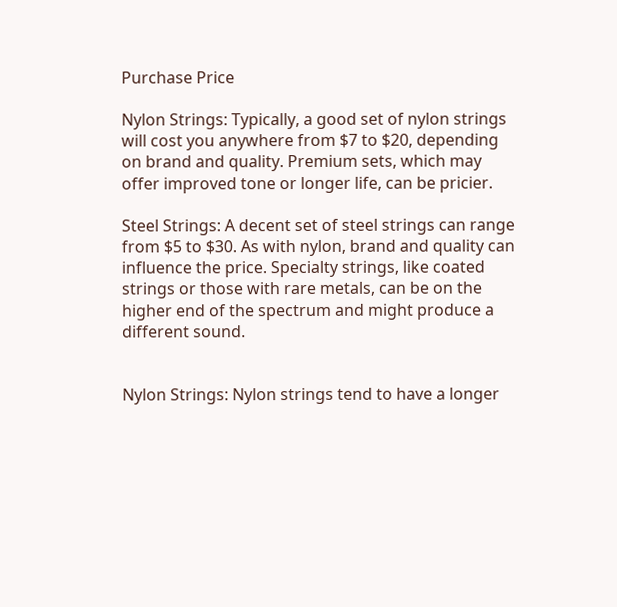Purchase Price

Nylon Strings: Typically, a good set of nylon strings will cost you anywhere from $7 to $20, depending on brand and quality. Premium sets, which may offer improved tone or longer life, can be pricier.

Steel Strings: A decent set of steel strings can range from $5 to $30. As with nylon, brand and quality can influence the price. Specialty strings, like coated strings or those with rare metals, can be on the higher end of the spectrum and might produce a different sound.


Nylon Strings: Nylon strings tend to have a longer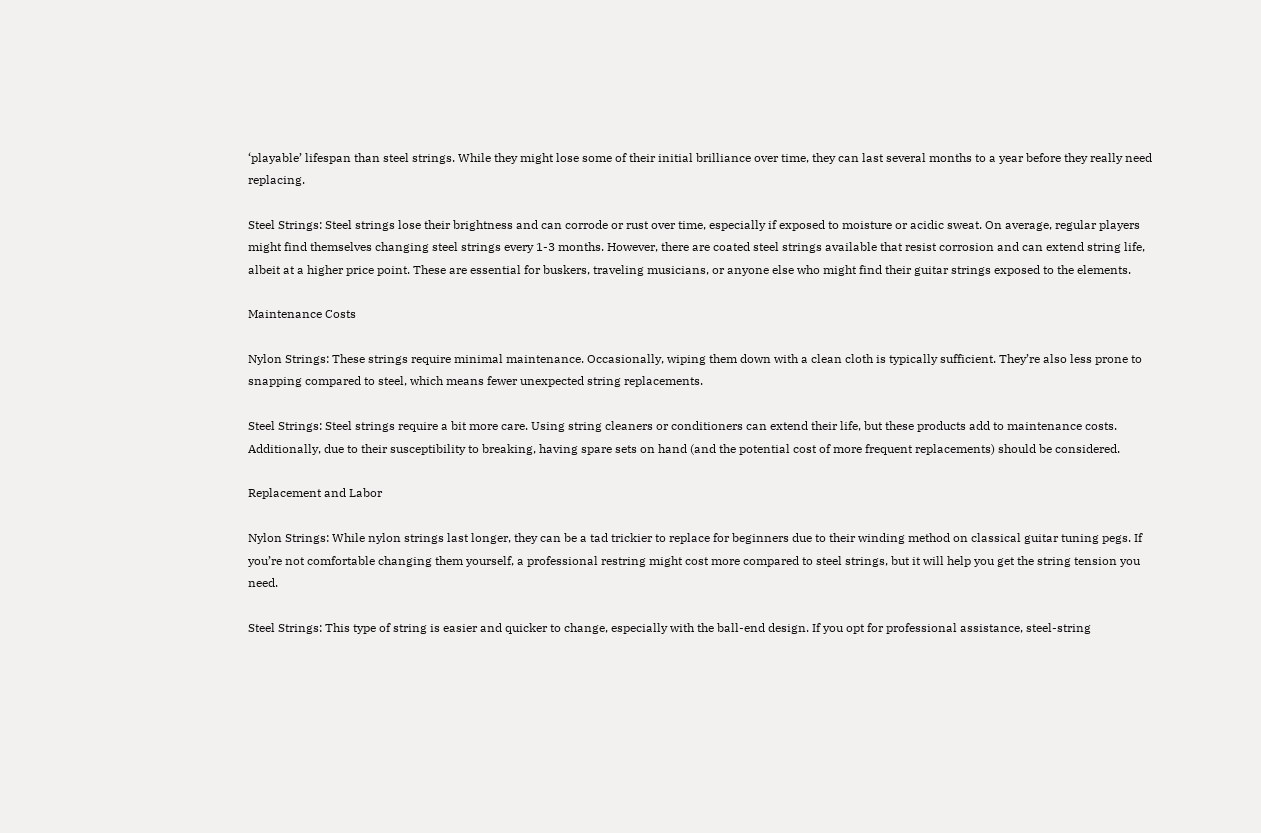‘playable’ lifespan than steel strings. While they might lose some of their initial brilliance over time, they can last several months to a year before they really need replacing.

Steel Strings: Steel strings lose their brightness and can corrode or rust over time, especially if exposed to moisture or acidic sweat. On average, regular players might find themselves changing steel strings every 1-3 months. However, there are coated steel strings available that resist corrosion and can extend string life, albeit at a higher price point. These are essential for buskers, traveling musicians, or anyone else who might find their guitar strings exposed to the elements.

Maintenance Costs

Nylon Strings: These strings require minimal maintenance. Occasionally, wiping them down with a clean cloth is typically sufficient. They’re also less prone to snapping compared to steel, which means fewer unexpected string replacements.

Steel Strings: Steel strings require a bit more care. Using string cleaners or conditioners can extend their life, but these products add to maintenance costs. Additionally, due to their susceptibility to breaking, having spare sets on hand (and the potential cost of more frequent replacements) should be considered.

Replacement and Labor

Nylon Strings: While nylon strings last longer, they can be a tad trickier to replace for beginners due to their winding method on classical guitar tuning pegs. If you’re not comfortable changing them yourself, a professional restring might cost more compared to steel strings, but it will help you get the string tension you need.

Steel Strings: This type of string is easier and quicker to change, especially with the ball-end design. If you opt for professional assistance, steel-string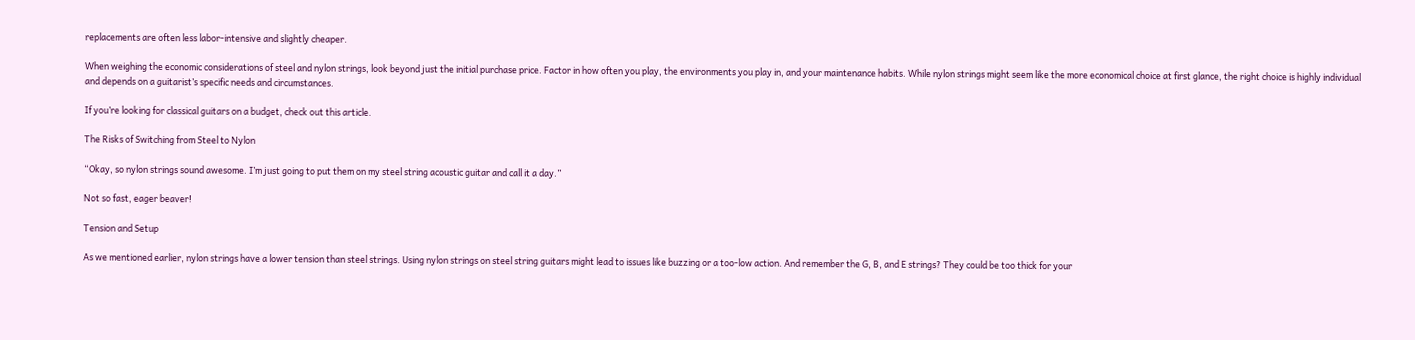replacements are often less labor-intensive and slightly cheaper.

When weighing the economic considerations of steel and nylon strings, look beyond just the initial purchase price. Factor in how often you play, the environments you play in, and your maintenance habits. While nylon strings might seem like the more economical choice at first glance, the right choice is highly individual and depends on a guitarist’s specific needs and circumstances.

If you’re looking for classical guitars on a budget, check out this article.

The Risks of Switching from Steel to Nylon

“Okay, so nylon strings sound awesome. I’m just going to put them on my steel string acoustic guitar and call it a day.”

Not so fast, eager beaver!

Tension and Setup

As we mentioned earlier, nylon strings have a lower tension than steel strings. Using nylon strings on steel string guitars might lead to issues like buzzing or a too-low action. And remember the G, B, and E strings? They could be too thick for your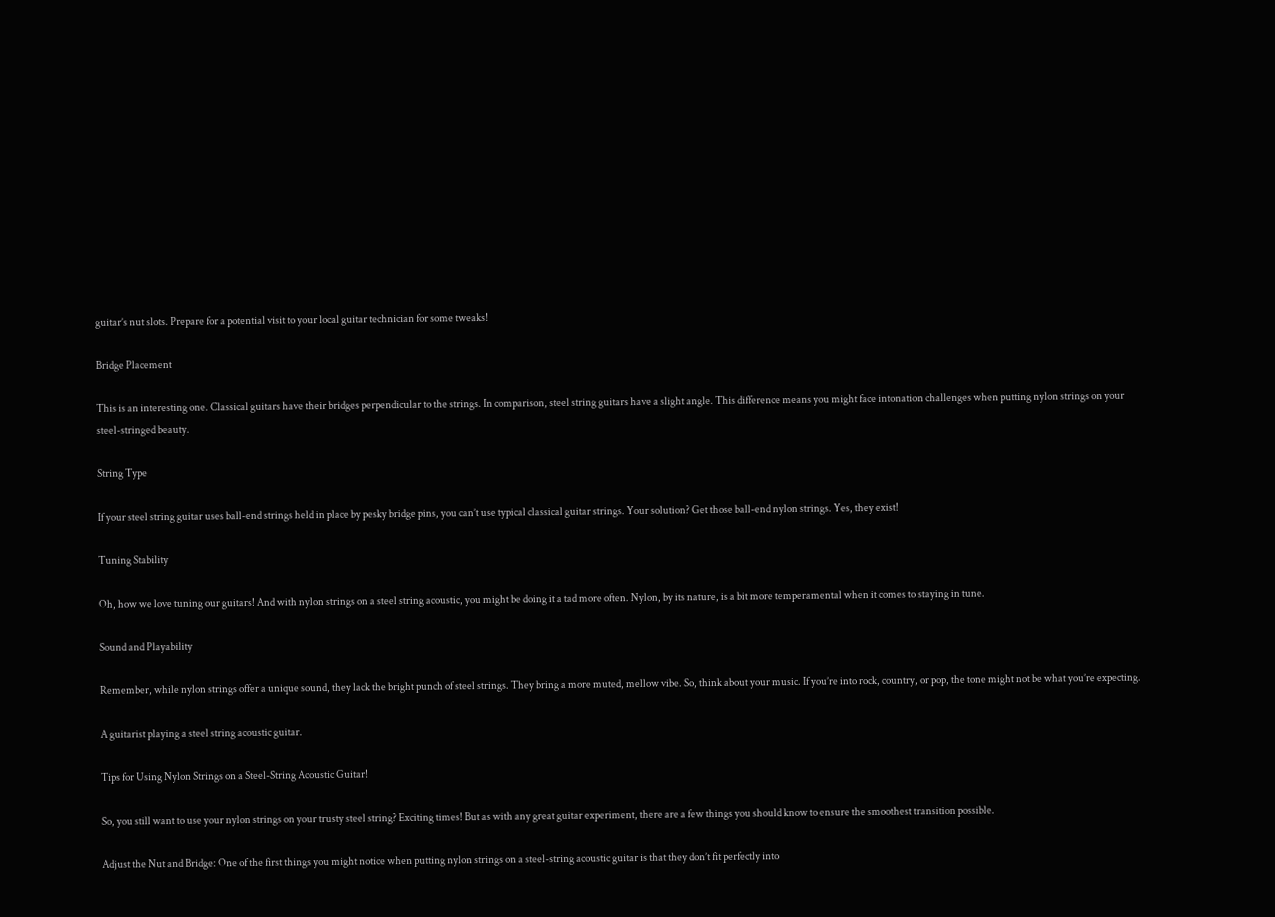guitar’s nut slots. Prepare for a potential visit to your local guitar technician for some tweaks!

Bridge Placement

This is an interesting one. Classical guitars have their bridges perpendicular to the strings. In comparison, steel string guitars have a slight angle. This difference means you might face intonation challenges when putting nylon strings on your steel-stringed beauty.

String Type

If your steel string guitar uses ball-end strings held in place by pesky bridge pins, you can’t use typical classical guitar strings. Your solution? Get those ball-end nylon strings. Yes, they exist!

Tuning Stability

Oh, how we love tuning our guitars! And with nylon strings on a steel string acoustic, you might be doing it a tad more often. Nylon, by its nature, is a bit more temperamental when it comes to staying in tune.

Sound and Playability

Remember, while nylon strings offer a unique sound, they lack the bright punch of steel strings. They bring a more muted, mellow vibe. So, think about your music. If you’re into rock, country, or pop, the tone might not be what you’re expecting.

A guitarist playing a steel string acoustic guitar.

Tips for Using Nylon Strings on a Steel-String Acoustic Guitar!

So, you still want to use your nylon strings on your trusty steel string? Exciting times! But as with any great guitar experiment, there are a few things you should know to ensure the smoothest transition possible.

Adjust the Nut and Bridge: One of the first things you might notice when putting nylon strings on a steel-string acoustic guitar is that they don’t fit perfectly into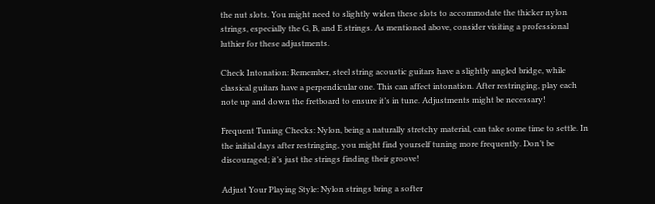the nut slots. You might need to slightly widen these slots to accommodate the thicker nylon strings, especially the G, B, and E strings. As mentioned above, consider visiting a professional luthier for these adjustments.

Check Intonation: Remember, steel string acoustic guitars have a slightly angled bridge, while classical guitars have a perpendicular one. This can affect intonation. After restringing, play each note up and down the fretboard to ensure it’s in tune. Adjustments might be necessary!

Frequent Tuning Checks: Nylon, being a naturally stretchy material, can take some time to settle. In the initial days after restringing, you might find yourself tuning more frequently. Don’t be discouraged; it’s just the strings finding their groove!

Adjust Your Playing Style: Nylon strings bring a softer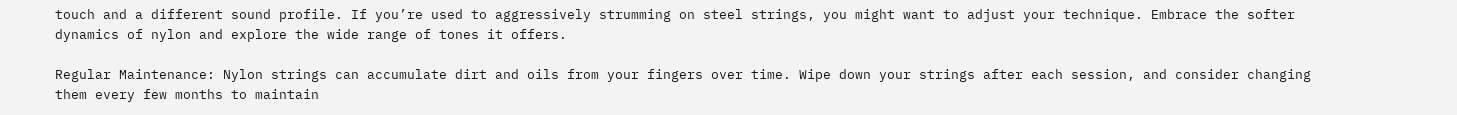touch and a different sound profile. If you’re used to aggressively strumming on steel strings, you might want to adjust your technique. Embrace the softer dynamics of nylon and explore the wide range of tones it offers.

Regular Maintenance: Nylon strings can accumulate dirt and oils from your fingers over time. Wipe down your strings after each session, and consider changing them every few months to maintain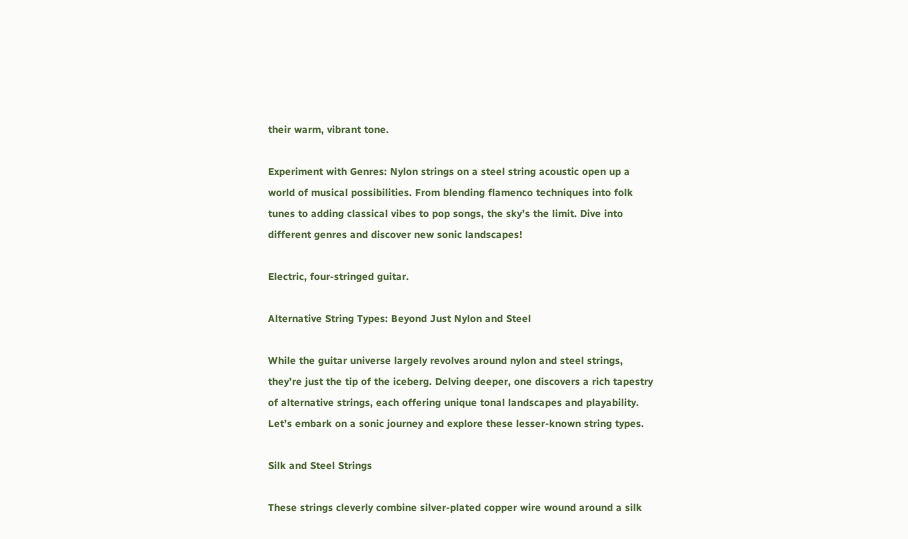their warm, vibrant tone.

Experiment with Genres: Nylon strings on a steel string acoustic open up a world of musical possibilities. From blending flamenco techniques into folk tunes to adding classical vibes to pop songs, the sky’s the limit. Dive into different genres and discover new sonic landscapes!

Electric, four-stringed guitar.

Alternative String Types: Beyond Just Nylon and Steel

While the guitar universe largely revolves around nylon and steel strings, they’re just the tip of the iceberg. Delving deeper, one discovers a rich tapestry of alternative strings, each offering unique tonal landscapes and playability. Let’s embark on a sonic journey and explore these lesser-known string types.

Silk and Steel Strings

These strings cleverly combine silver-plated copper wire wound around a silk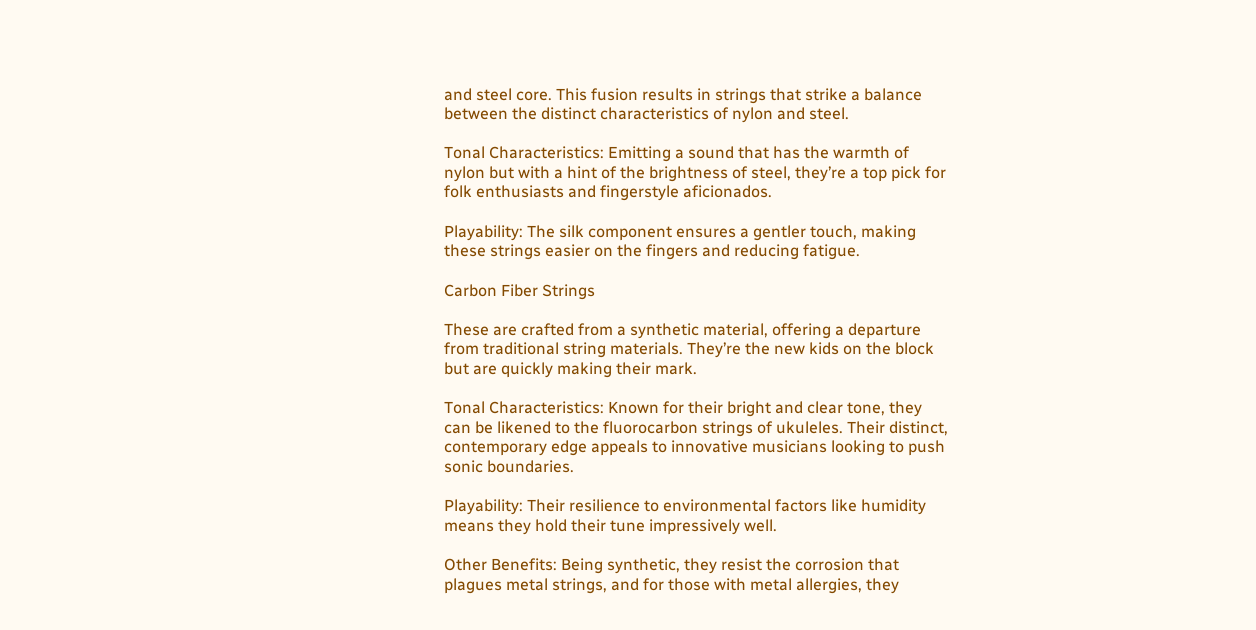and steel core. This fusion results in strings that strike a balance between the distinct characteristics of nylon and steel.

Tonal Characteristics: Emitting a sound that has the warmth of nylon but with a hint of the brightness of steel, they’re a top pick for folk enthusiasts and fingerstyle aficionados.

Playability: The silk component ensures a gentler touch, making these strings easier on the fingers and reducing fatigue.

Carbon Fiber Strings

These are crafted from a synthetic material, offering a departure from traditional string materials. They’re the new kids on the block but are quickly making their mark.

Tonal Characteristics: Known for their bright and clear tone, they can be likened to the fluorocarbon strings of ukuleles. Their distinct, contemporary edge appeals to innovative musicians looking to push sonic boundaries.

Playability: Their resilience to environmental factors like humidity means they hold their tune impressively well.

Other Benefits: Being synthetic, they resist the corrosion that plagues metal strings, and for those with metal allergies, they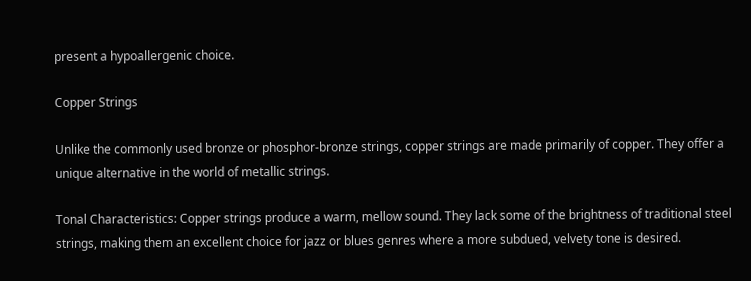present a hypoallergenic choice.

Copper Strings

Unlike the commonly used bronze or phosphor-bronze strings, copper strings are made primarily of copper. They offer a unique alternative in the world of metallic strings.

Tonal Characteristics: Copper strings produce a warm, mellow sound. They lack some of the brightness of traditional steel strings, making them an excellent choice for jazz or blues genres where a more subdued, velvety tone is desired.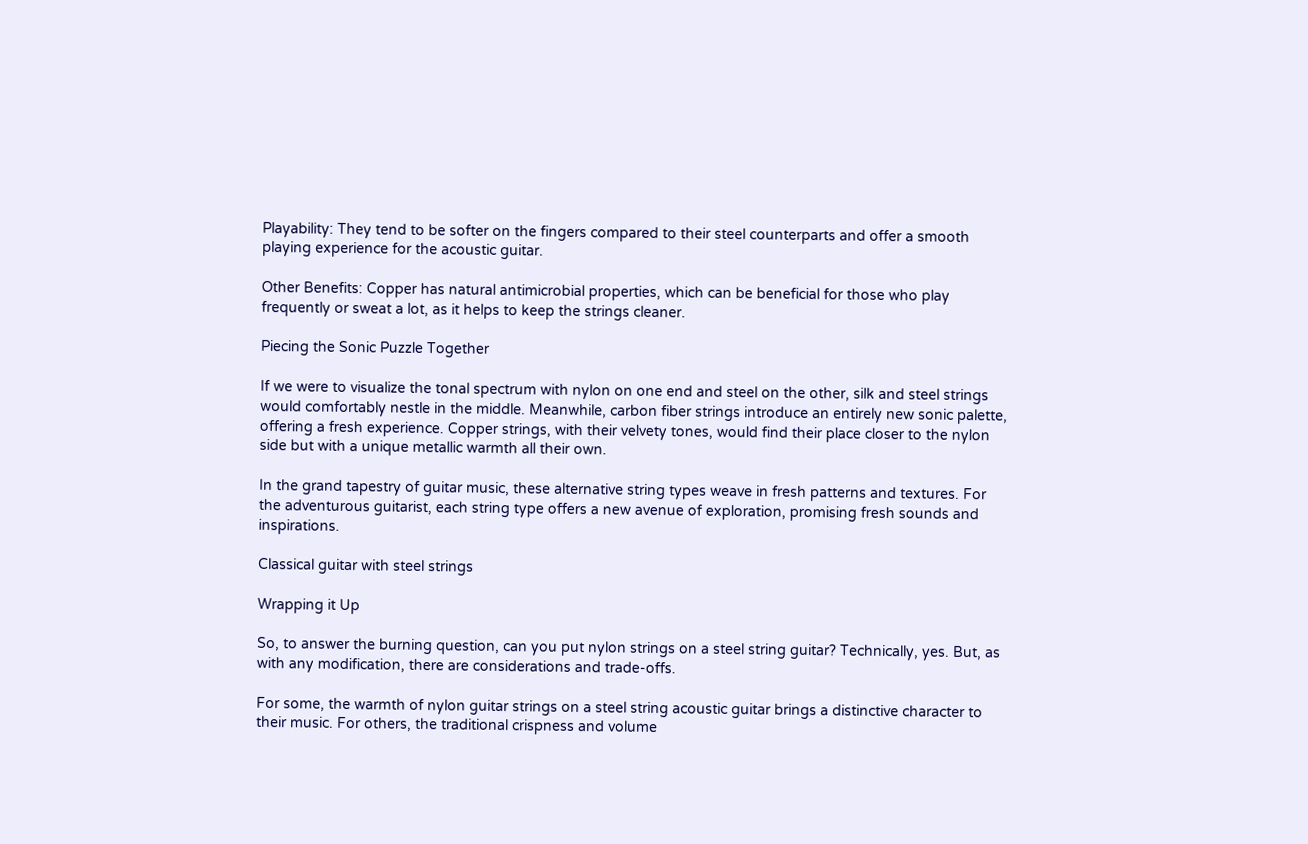Playability: They tend to be softer on the fingers compared to their steel counterparts and offer a smooth playing experience for the acoustic guitar.

Other Benefits: Copper has natural antimicrobial properties, which can be beneficial for those who play frequently or sweat a lot, as it helps to keep the strings cleaner.

Piecing the Sonic Puzzle Together

If we were to visualize the tonal spectrum with nylon on one end and steel on the other, silk and steel strings would comfortably nestle in the middle. Meanwhile, carbon fiber strings introduce an entirely new sonic palette, offering a fresh experience. Copper strings, with their velvety tones, would find their place closer to the nylon side but with a unique metallic warmth all their own.

In the grand tapestry of guitar music, these alternative string types weave in fresh patterns and textures. For the adventurous guitarist, each string type offers a new avenue of exploration, promising fresh sounds and inspirations.

Classical guitar with steel strings

Wrapping it Up

So, to answer the burning question, can you put nylon strings on a steel string guitar? Technically, yes. But, as with any modification, there are considerations and trade-offs.

For some, the warmth of nylon guitar strings on a steel string acoustic guitar brings a distinctive character to their music. For others, the traditional crispness and volume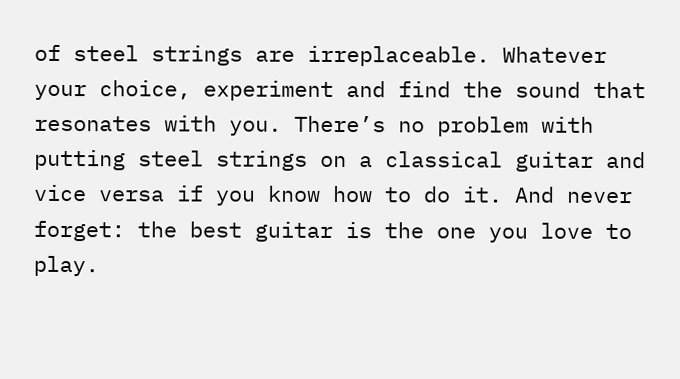of steel strings are irreplaceable. Whatever your choice, experiment and find the sound that resonates with you. There’s no problem with putting steel strings on a classical guitar and vice versa if you know how to do it. And never forget: the best guitar is the one you love to play.